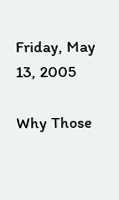Friday, May 13, 2005

Why Those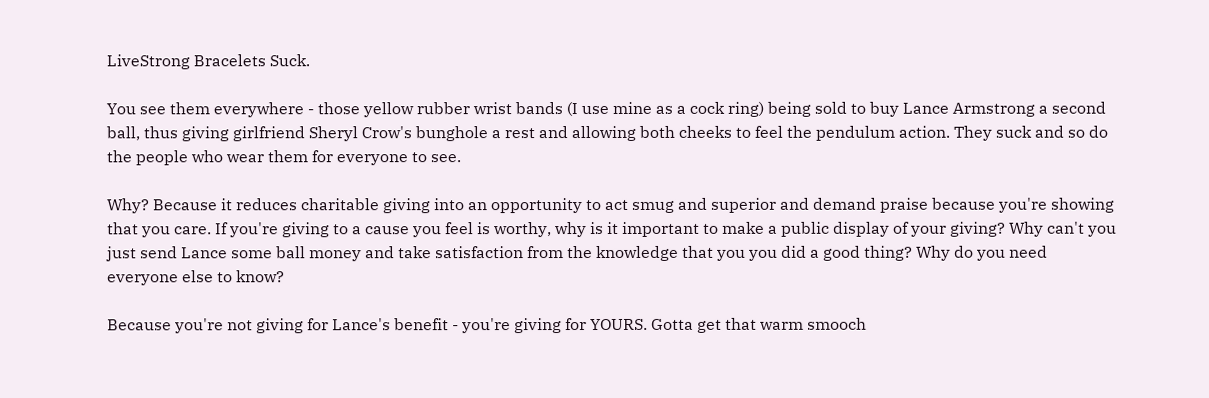LiveStrong Bracelets Suck.

You see them everywhere - those yellow rubber wrist bands (I use mine as a cock ring) being sold to buy Lance Armstrong a second ball, thus giving girlfriend Sheryl Crow's bunghole a rest and allowing both cheeks to feel the pendulum action. They suck and so do the people who wear them for everyone to see.

Why? Because it reduces charitable giving into an opportunity to act smug and superior and demand praise because you're showing that you care. If you're giving to a cause you feel is worthy, why is it important to make a public display of your giving? Why can't you just send Lance some ball money and take satisfaction from the knowledge that you you did a good thing? Why do you need everyone else to know?

Because you're not giving for Lance's benefit - you're giving for YOURS. Gotta get that warm smooch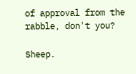of approval from the rabble, don't you?

Sheep.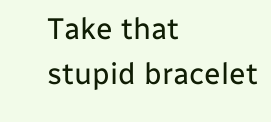Take that stupid bracelet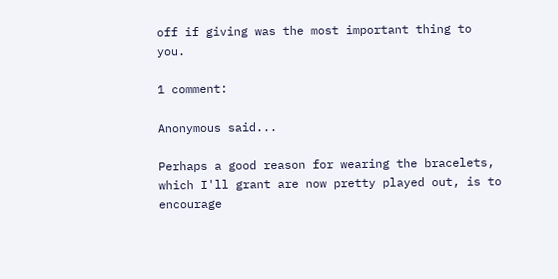off if giving was the most important thing to you.

1 comment:

Anonymous said...

Perhaps a good reason for wearing the bracelets, which I'll grant are now pretty played out, is to encourage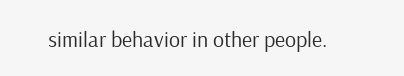similar behavior in other people.